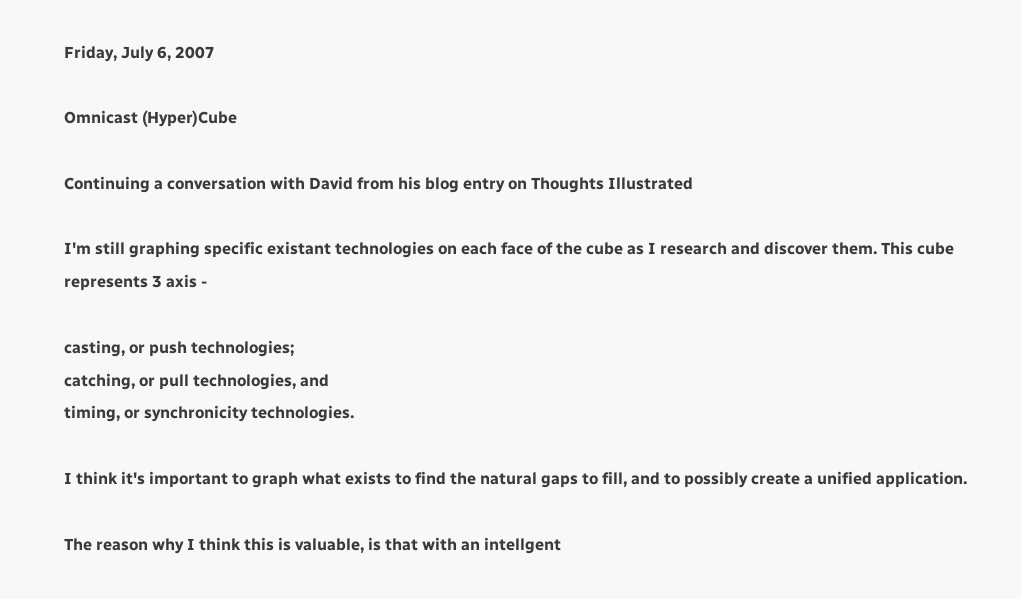Friday, July 6, 2007

Omnicast (Hyper)Cube

Continuing a conversation with David from his blog entry on Thoughts Illustrated

I'm still graphing specific existant technologies on each face of the cube as I research and discover them. This cube represents 3 axis -

casting, or push technologies;
catching, or pull technologies, and
timing, or synchronicity technologies.

I think it's important to graph what exists to find the natural gaps to fill, and to possibly create a unified application.

The reason why I think this is valuable, is that with an intellgent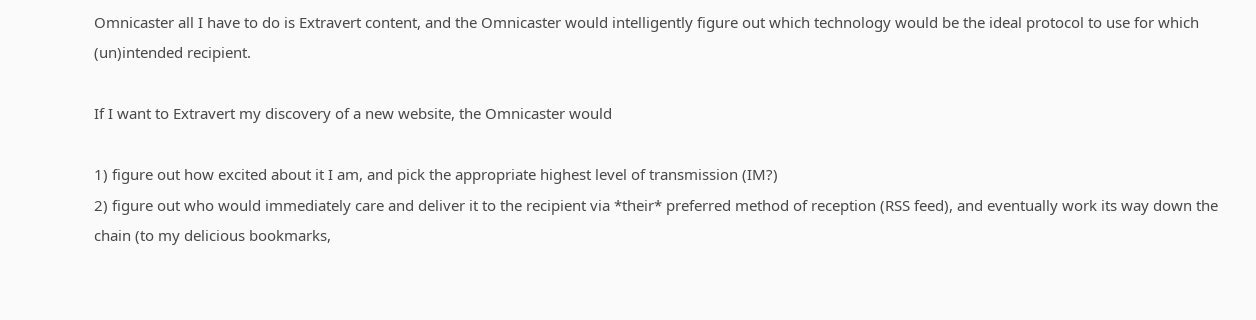Omnicaster all I have to do is Extravert content, and the Omnicaster would intelligently figure out which technology would be the ideal protocol to use for which (un)intended recipient.

If I want to Extravert my discovery of a new website, the Omnicaster would

1) figure out how excited about it I am, and pick the appropriate highest level of transmission (IM?)
2) figure out who would immediately care and deliver it to the recipient via *their* preferred method of reception (RSS feed), and eventually work its way down the chain (to my delicious bookmarks,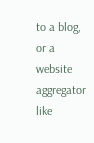to a blog, or a website aggregator like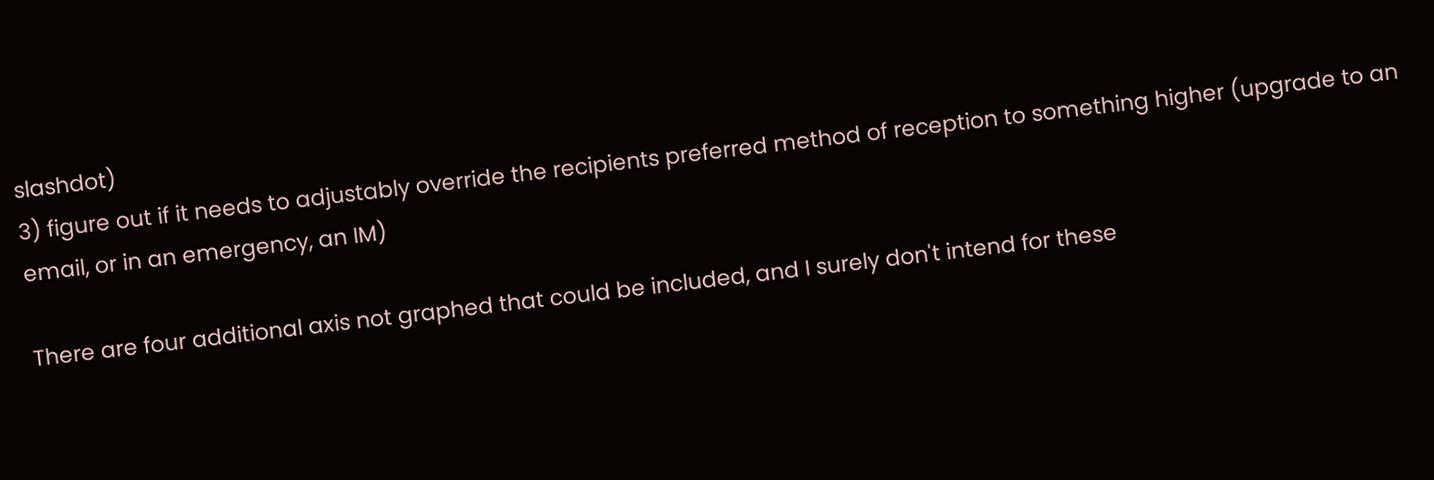slashdot)
3) figure out if it needs to adjustably override the recipients preferred method of reception to something higher (upgrade to an email, or in an emergency, an IM)

There are four additional axis not graphed that could be included, and I surely don't intend for these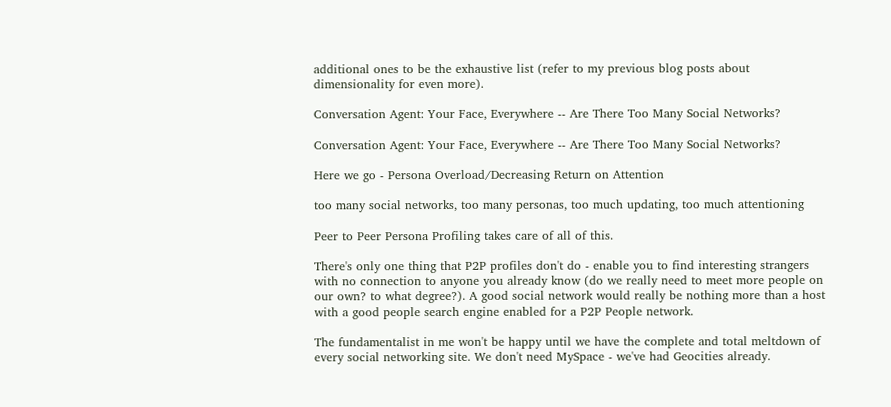additional ones to be the exhaustive list (refer to my previous blog posts about dimensionality for even more).

Conversation Agent: Your Face, Everywhere -- Are There Too Many Social Networks?

Conversation Agent: Your Face, Everywhere -- Are There Too Many Social Networks?

Here we go - Persona Overload/Decreasing Return on Attention

too many social networks, too many personas, too much updating, too much attentioning

Peer to Peer Persona Profiling takes care of all of this.

There's only one thing that P2P profiles don't do - enable you to find interesting strangers with no connection to anyone you already know (do we really need to meet more people on our own? to what degree?). A good social network would really be nothing more than a host with a good people search engine enabled for a P2P People network.

The fundamentalist in me won't be happy until we have the complete and total meltdown of every social networking site. We don't need MySpace - we've had Geocities already.